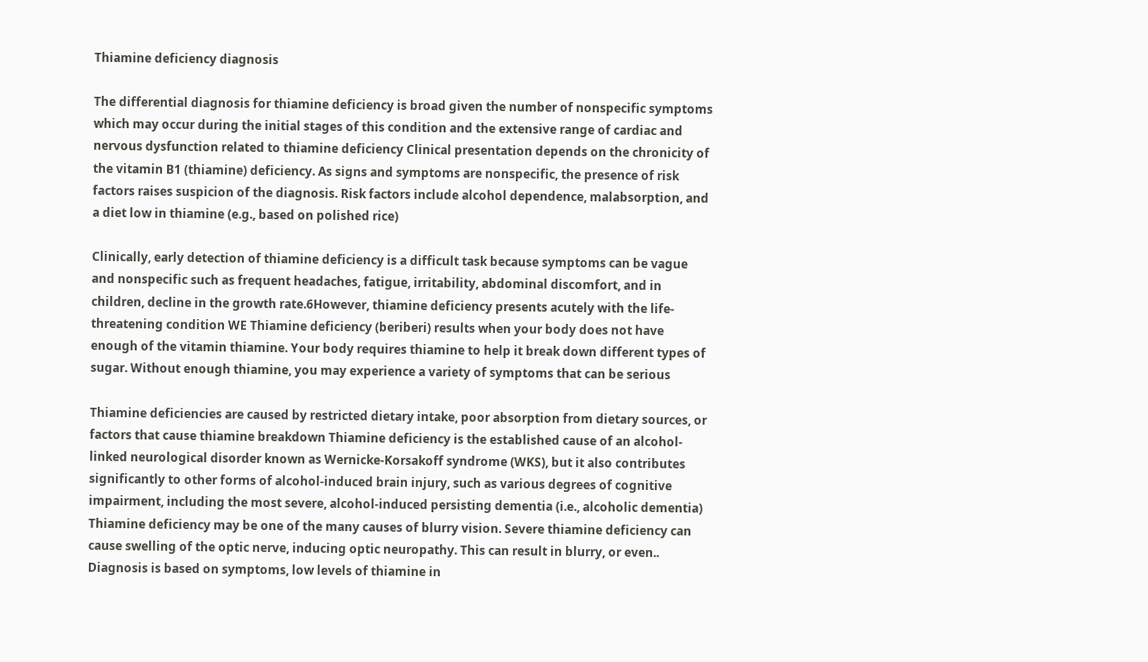Thiamine deficiency diagnosis

The differential diagnosis for thiamine deficiency is broad given the number of nonspecific symptoms which may occur during the initial stages of this condition and the extensive range of cardiac and nervous dysfunction related to thiamine deficiency Clinical presentation depends on the chronicity of the vitamin B1 (thiamine) deficiency. As signs and symptoms are nonspecific, the presence of risk factors raises suspicion of the diagnosis. Risk factors include alcohol dependence, malabsorption, and a diet low in thiamine (e.g., based on polished rice)

Clinically, early detection of thiamine deficiency is a difficult task because symptoms can be vague and nonspecific such as frequent headaches, fatigue, irritability, abdominal discomfort, and in children, decline in the growth rate.6However, thiamine deficiency presents acutely with the life-threatening condition WE Thiamine deficiency (beriberi) results when your body does not have enough of the vitamin thiamine. Your body requires thiamine to help it break down different types of sugar. Without enough thiamine, you may experience a variety of symptoms that can be serious

Thiamine deficiencies are caused by restricted dietary intake, poor absorption from dietary sources, or factors that cause thiamine breakdown Thiamine deficiency is the established cause of an alcohol-linked neurological disorder known as Wernicke-Korsakoff syndrome (WKS), but it also contributes significantly to other forms of alcohol-induced brain injury, such as various degrees of cognitive impairment, including the most severe, alcohol-induced persisting dementia (i.e., alcoholic dementia) Thiamine deficiency may be one of the many causes of blurry vision. Severe thiamine deficiency can cause swelling of the optic nerve, inducing optic neuropathy. This can result in blurry, or even.. Diagnosis is based on symptoms, low levels of thiamine in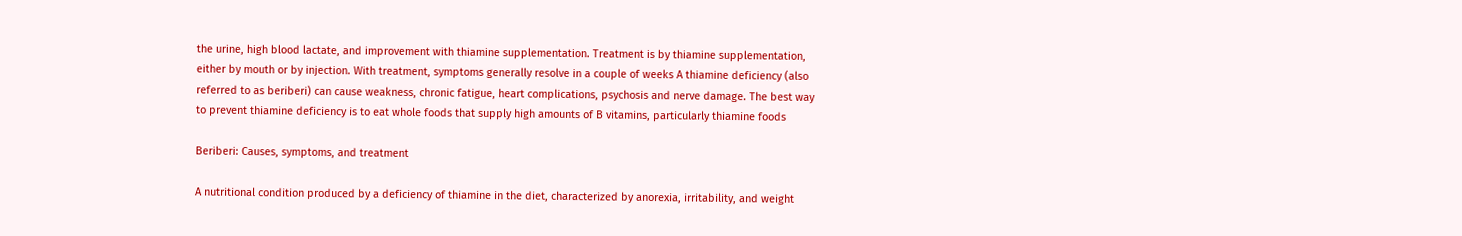the urine, high blood lactate, and improvement with thiamine supplementation. Treatment is by thiamine supplementation, either by mouth or by injection. With treatment, symptoms generally resolve in a couple of weeks A thiamine deficiency (also referred to as beriberi) can cause weakness, chronic fatigue, heart complications, psychosis and nerve damage. The best way to prevent thiamine deficiency is to eat whole foods that supply high amounts of B vitamins, particularly thiamine foods

Beriberi: Causes, symptoms, and treatment

A nutritional condition produced by a deficiency of thiamine in the diet, characterized by anorexia, irritability, and weight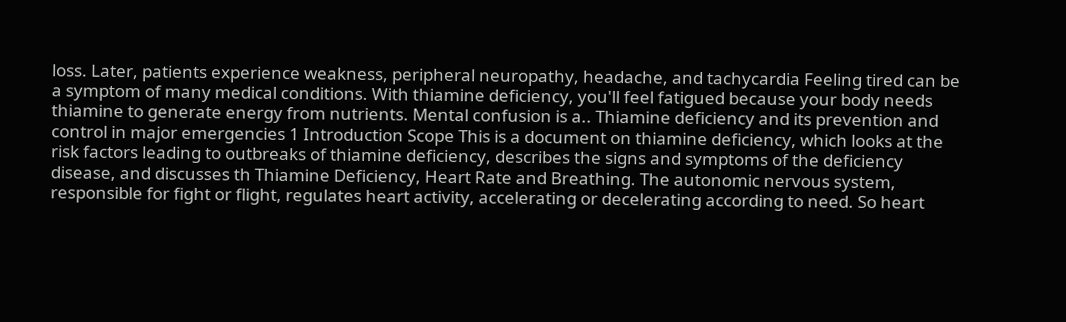loss. Later, patients experience weakness, peripheral neuropathy, headache, and tachycardia Feeling tired can be a symptom of many medical conditions. With thiamine deficiency, you'll feel fatigued because your body needs thiamine to generate energy from nutrients. Mental confusion is a.. Thiamine deficiency and its prevention and control in major emergencies 1 Introduction Scope This is a document on thiamine deficiency, which looks at the risk factors leading to outbreaks of thiamine deficiency, describes the signs and symptoms of the deficiency disease, and discusses th Thiamine Deficiency, Heart Rate and Breathing. The autonomic nervous system, responsible for fight or flight, regulates heart activity, accelerating or decelerating according to need. So heart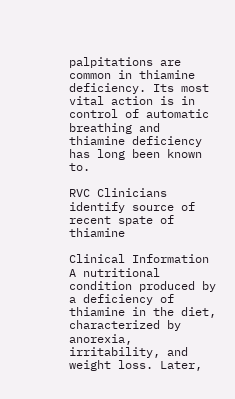palpitations are common in thiamine deficiency. Its most vital action is in control of automatic breathing and thiamine deficiency has long been known to.

RVC Clinicians identify source of recent spate of thiamine

Clinical Information A nutritional condition produced by a deficiency of thiamine in the diet, characterized by anorexia, irritability, and weight loss. Later,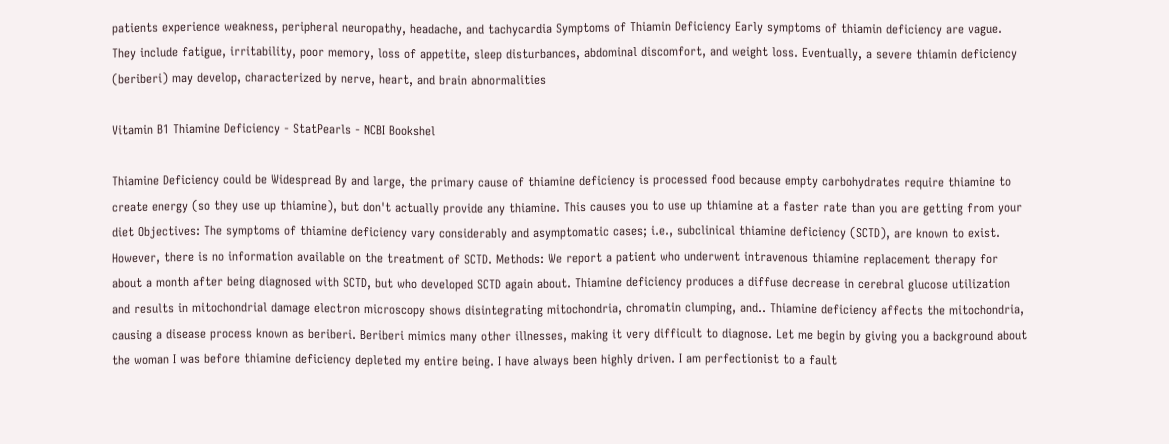patients experience weakness, peripheral neuropathy, headache, and tachycardia Symptoms of Thiamin Deficiency Early symptoms of thiamin deficiency are vague. They include fatigue, irritability, poor memory, loss of appetite, sleep disturbances, abdominal discomfort, and weight loss. Eventually, a severe thiamin deficiency (beriberi) may develop, characterized by nerve, heart, and brain abnormalities

Vitamin B1 Thiamine Deficiency - StatPearls - NCBI Bookshel

Thiamine Deficiency could be Widespread By and large, the primary cause of thiamine deficiency is processed food because empty carbohydrates require thiamine to create energy (so they use up thiamine), but don't actually provide any thiamine. This causes you to use up thiamine at a faster rate than you are getting from your diet Objectives: The symptoms of thiamine deficiency vary considerably and asymptomatic cases; i.e., subclinical thiamine deficiency (SCTD), are known to exist. However, there is no information available on the treatment of SCTD. Methods: We report a patient who underwent intravenous thiamine replacement therapy for about a month after being diagnosed with SCTD, but who developed SCTD again about. Thiamine deficiency produces a diffuse decrease in cerebral glucose utilization and results in mitochondrial damage electron microscopy shows disintegrating mitochondria, chromatin clumping, and.. Thiamine deficiency affects the mitochondria, causing a disease process known as beriberi. Beriberi mimics many other illnesses, making it very difficult to diagnose. Let me begin by giving you a background about the woman I was before thiamine deficiency depleted my entire being. I have always been highly driven. I am perfectionist to a fault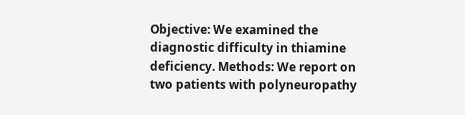Objective: We examined the diagnostic difficulty in thiamine deficiency. Methods: We report on two patients with polyneuropathy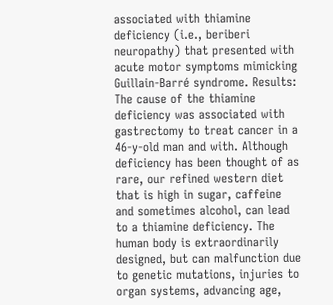associated with thiamine deficiency (i.e., beriberi neuropathy) that presented with acute motor symptoms mimicking Guillain-Barré syndrome. Results: The cause of the thiamine deficiency was associated with gastrectomy to treat cancer in a 46-y-old man and with. Although deficiency has been thought of as rare, our refined western diet that is high in sugar, caffeine and sometimes alcohol, can lead to a thiamine deficiency. The human body is extraordinarily designed, but can malfunction due to genetic mutations, injuries to organ systems, advancing age,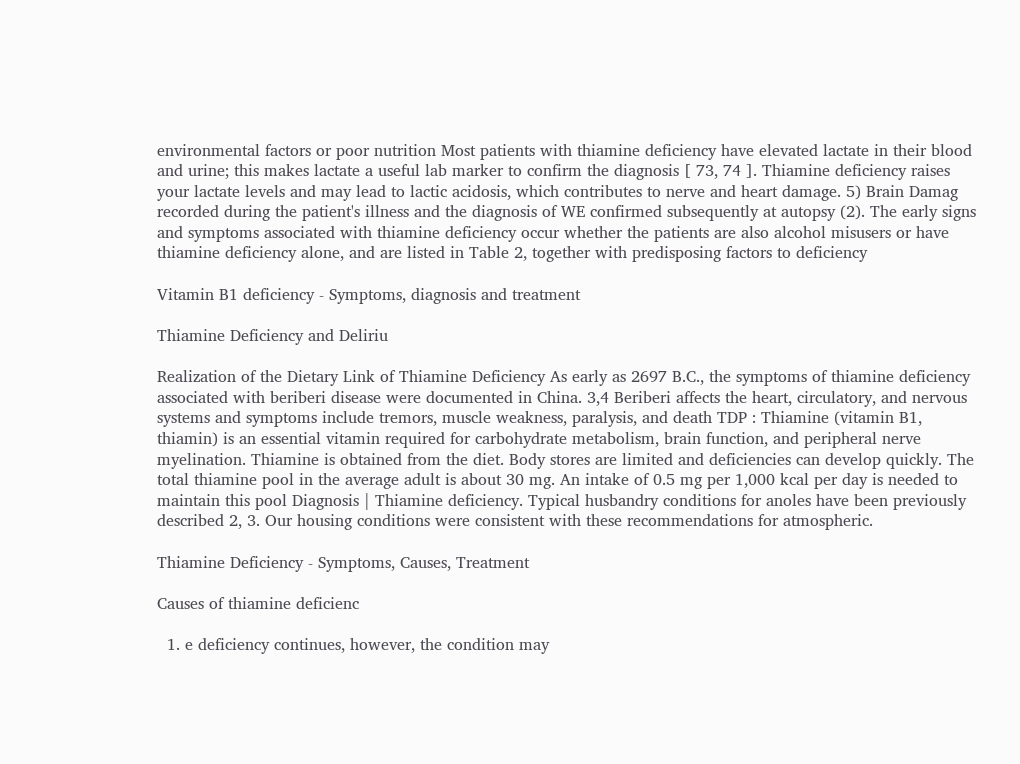environmental factors or poor nutrition Most patients with thiamine deficiency have elevated lactate in their blood and urine; this makes lactate a useful lab marker to confirm the diagnosis [ 73, 74 ]. Thiamine deficiency raises your lactate levels and may lead to lactic acidosis, which contributes to nerve and heart damage. 5) Brain Damag recorded during the patient's illness and the diagnosis of WE confirmed subsequently at autopsy (2). The early signs and symptoms associated with thiamine deficiency occur whether the patients are also alcohol misusers or have thiamine deficiency alone, and are listed in Table 2, together with predisposing factors to deficiency

Vitamin B1 deficiency - Symptoms, diagnosis and treatment

Thiamine Deficiency and Deliriu

Realization of the Dietary Link of Thiamine Deficiency As early as 2697 B.C., the symptoms of thiamine deficiency associated with beriberi disease were documented in China. 3,4 Beriberi affects the heart, circulatory, and nervous systems and symptoms include tremors, muscle weakness, paralysis, and death TDP : Thiamine (vitamin B1, thiamin) is an essential vitamin required for carbohydrate metabolism, brain function, and peripheral nerve myelination. Thiamine is obtained from the diet. Body stores are limited and deficiencies can develop quickly. The total thiamine pool in the average adult is about 30 mg. An intake of 0.5 mg per 1,000 kcal per day is needed to maintain this pool Diagnosis | Thiamine deficiency. Typical husbandry conditions for anoles have been previously described 2, 3. Our housing conditions were consistent with these recommendations for atmospheric.

Thiamine Deficiency - Symptoms, Causes, Treatment

Causes of thiamine deficienc

  1. e deficiency continues, however, the condition may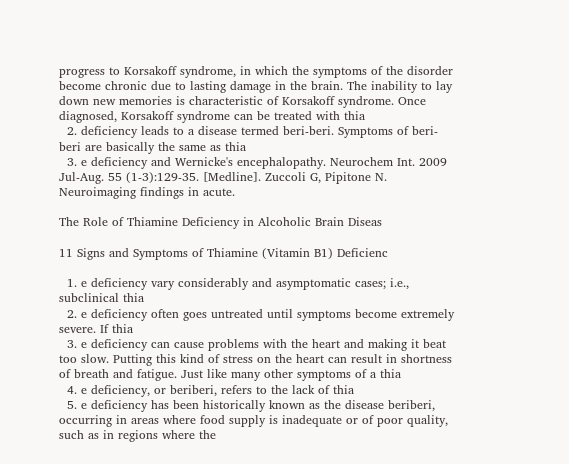progress to Korsakoff syndrome, in which the symptoms of the disorder become chronic due to lasting damage in the brain. The inability to lay down new memories is characteristic of Korsakoff syndrome. Once diagnosed, Korsakoff syndrome can be treated with thia
  2. deficiency leads to a disease termed beri-beri. Symptoms of beri-beri are basically the same as thia
  3. e deficiency and Wernicke's encephalopathy. Neurochem Int. 2009 Jul-Aug. 55 (1-3):129-35. [Medline]. Zuccoli G, Pipitone N. Neuroimaging findings in acute.

The Role of Thiamine Deficiency in Alcoholic Brain Diseas

11 Signs and Symptoms of Thiamine (Vitamin B1) Deficienc

  1. e deficiency vary considerably and asymptomatic cases; i.e., subclinical thia
  2. e deficiency often goes untreated until symptoms become extremely severe. If thia
  3. e deficiency can cause problems with the heart and making it beat too slow. Putting this kind of stress on the heart can result in shortness of breath and fatigue. Just like many other symptoms of a thia
  4. e deficiency, or beriberi, refers to the lack of thia
  5. e deficiency has been historically known as the disease beriberi, occurring in areas where food supply is inadequate or of poor quality, such as in regions where the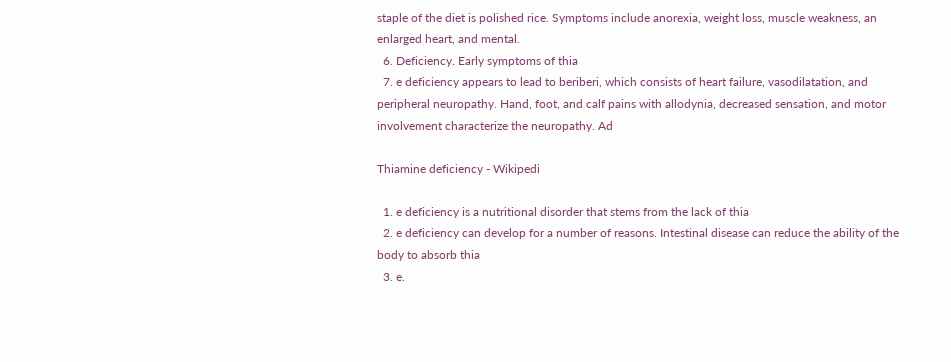staple of the diet is polished rice. Symptoms include anorexia, weight loss, muscle weakness, an enlarged heart, and mental.
  6. Deficiency. Early symptoms of thia
  7. e deficiency appears to lead to beriberi, which consists of heart failure, vasodilatation, and peripheral neuropathy. Hand, foot, and calf pains with allodynia, decreased sensation, and motor involvement characterize the neuropathy. Ad

Thiamine deficiency - Wikipedi

  1. e deficiency is a nutritional disorder that stems from the lack of thia
  2. e deficiency can develop for a number of reasons. Intestinal disease can reduce the ability of the body to absorb thia
  3. e.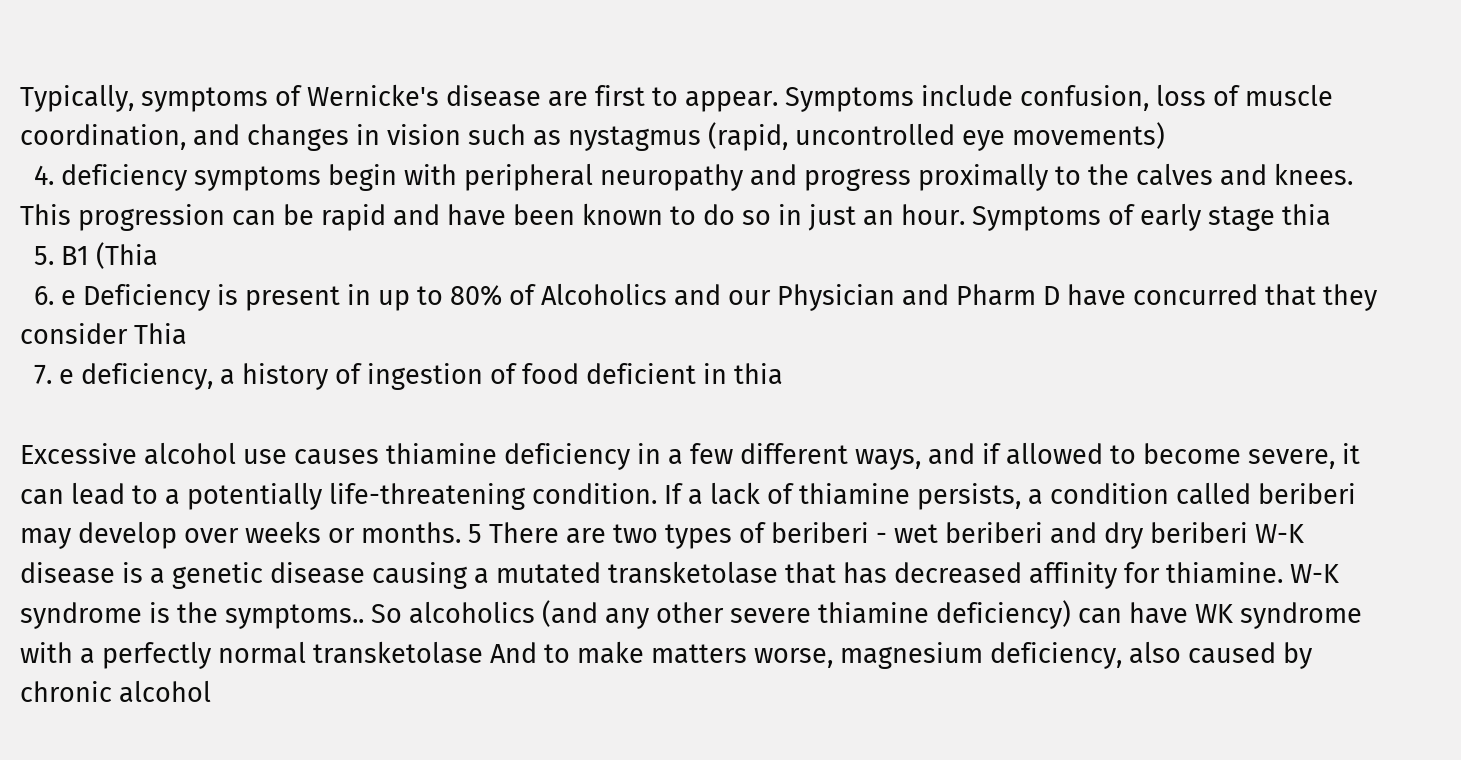Typically, symptoms of Wernicke's disease are first to appear. Symptoms include confusion, loss of muscle coordination, and changes in vision such as nystagmus (rapid, uncontrolled eye movements)
  4. deficiency symptoms begin with peripheral neuropathy and progress proximally to the calves and knees. This progression can be rapid and have been known to do so in just an hour. Symptoms of early stage thia
  5. B1 (Thia
  6. e Deficiency is present in up to 80% of Alcoholics and our Physician and Pharm D have concurred that they consider Thia
  7. e deficiency, a history of ingestion of food deficient in thia

Excessive alcohol use causes thiamine deficiency in a few different ways, and if allowed to become severe, it can lead to a potentially life-threatening condition. If a lack of thiamine persists, a condition called beriberi may develop over weeks or months. 5 There are two types of beriberi - wet beriberi and dry beriberi W-K disease is a genetic disease causing a mutated transketolase that has decreased affinity for thiamine. W-K syndrome is the symptoms.. So alcoholics (and any other severe thiamine deficiency) can have WK syndrome with a perfectly normal transketolase And to make matters worse, magnesium deficiency, also caused by chronic alcohol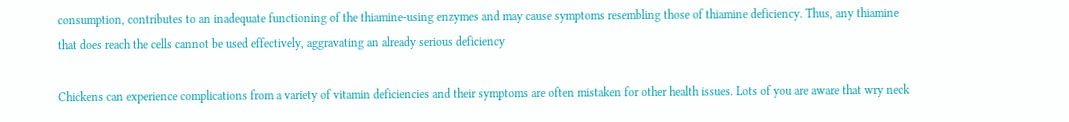consumption, contributes to an inadequate functioning of the thiamine-using enzymes and may cause symptoms resembling those of thiamine deficiency. Thus, any thiamine that does reach the cells cannot be used effectively, aggravating an already serious deficiency

Chickens can experience complications from a variety of vitamin deficiencies and their symptoms are often mistaken for other health issues. Lots of you are aware that wry neck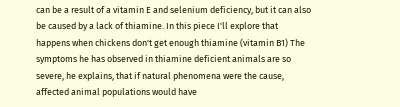can be a result of a vitamin E and selenium deficiency, but it can also be caused by a lack of thiamine. In this piece I'll explore that happens when chickens don't get enough thiamine (vitamin B1) The symptoms he has observed in thiamine deficient animals are so severe, he explains, that if natural phenomena were the cause, affected animal populations would have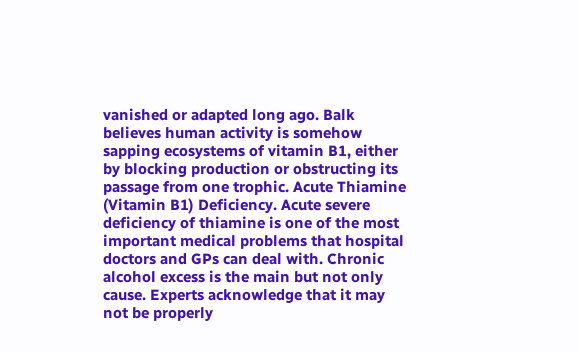vanished or adapted long ago. Balk believes human activity is somehow sapping ecosystems of vitamin B1, either by blocking production or obstructing its passage from one trophic. Acute Thiamine (Vitamin B1) Deficiency. Acute severe deficiency of thiamine is one of the most important medical problems that hospital doctors and GPs can deal with. Chronic alcohol excess is the main but not only cause. Experts acknowledge that it may not be properly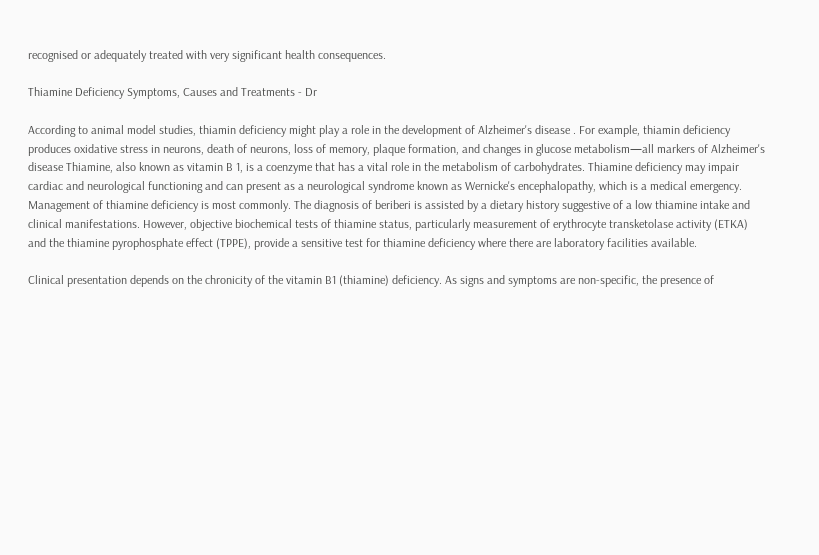recognised or adequately treated with very significant health consequences.

Thiamine Deficiency Symptoms, Causes and Treatments - Dr

According to animal model studies, thiamin deficiency might play a role in the development of Alzheimer's disease . For example, thiamin deficiency produces oxidative stress in neurons, death of neurons, loss of memory, plaque formation, and changes in glucose metabolism—all markers of Alzheimer's disease Thiamine, also known as vitamin B 1, is a coenzyme that has a vital role in the metabolism of carbohydrates. Thiamine deficiency may impair cardiac and neurological functioning and can present as a neurological syndrome known as Wernicke's encephalopathy, which is a medical emergency. Management of thiamine deficiency is most commonly. The diagnosis of beriberi is assisted by a dietary history suggestive of a low thiamine intake and clinical manifestations. However, objective biochemical tests of thiamine status, particularly measurement of erythrocyte transketolase activity (ETKA) and the thiamine pyrophosphate effect (TPPE), provide a sensitive test for thiamine deficiency where there are laboratory facilities available.

Clinical presentation depends on the chronicity of the vitamin B1 (thiamine) deficiency. As signs and symptoms are non-specific, the presence of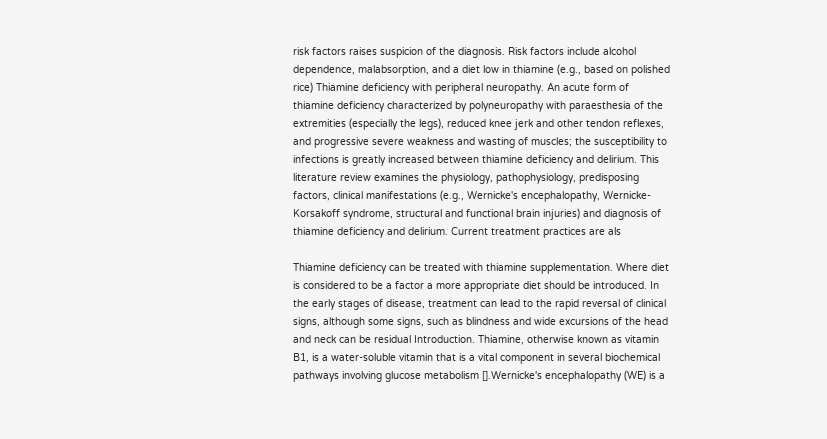risk factors raises suspicion of the diagnosis. Risk factors include alcohol dependence, malabsorption, and a diet low in thiamine (e.g., based on polished rice) Thiamine deficiency with peripheral neuropathy. An acute form of thiamine deficiency characterized by polyneuropathy with paraesthesia of the extremities (especially the legs), reduced knee jerk and other tendon reflexes, and progressive severe weakness and wasting of muscles; the susceptibility to infections is greatly increased between thiamine deficiency and delirium. This literature review examines the physiology, pathophysiology, predisposing factors, clinical manifestations (e.g., Wernicke's encephalopathy, Wernicke-Korsakoff syndrome, structural and functional brain injuries) and diagnosis of thiamine deficiency and delirium. Current treatment practices are als

Thiamine deficiency can be treated with thiamine supplementation. Where diet is considered to be a factor a more appropriate diet should be introduced. In the early stages of disease, treatment can lead to the rapid reversal of clinical signs, although some signs, such as blindness and wide excursions of the head and neck can be residual Introduction. Thiamine, otherwise known as vitamin B1, is a water-soluble vitamin that is a vital component in several biochemical pathways involving glucose metabolism [].Wernicke's encephalopathy (WE) is a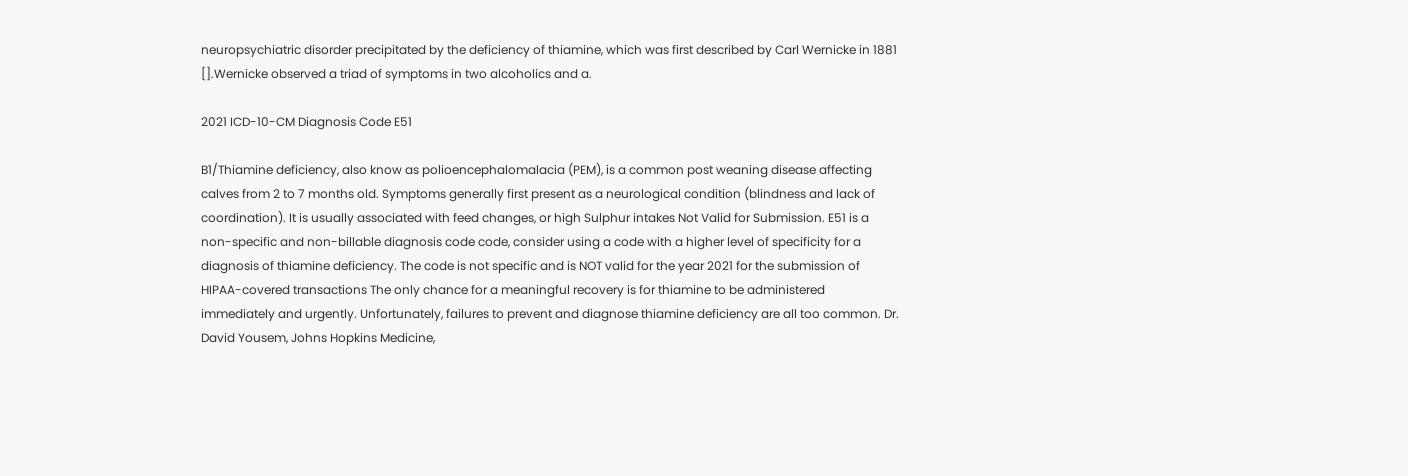neuropsychiatric disorder precipitated by the deficiency of thiamine, which was first described by Carl Wernicke in 1881 [].Wernicke observed a triad of symptoms in two alcoholics and a.

2021 ICD-10-CM Diagnosis Code E51

B1/Thiamine deficiency, also know as polioencephalomalacia (PEM), is a common post weaning disease affecting calves from 2 to 7 months old. Symptoms generally first present as a neurological condition (blindness and lack of coordination). It is usually associated with feed changes, or high Sulphur intakes Not Valid for Submission. E51 is a non-specific and non-billable diagnosis code code, consider using a code with a higher level of specificity for a diagnosis of thiamine deficiency. The code is not specific and is NOT valid for the year 2021 for the submission of HIPAA-covered transactions The only chance for a meaningful recovery is for thiamine to be administered immediately and urgently. Unfortunately, failures to prevent and diagnose thiamine deficiency are all too common. Dr. David Yousem, Johns Hopkins Medicine,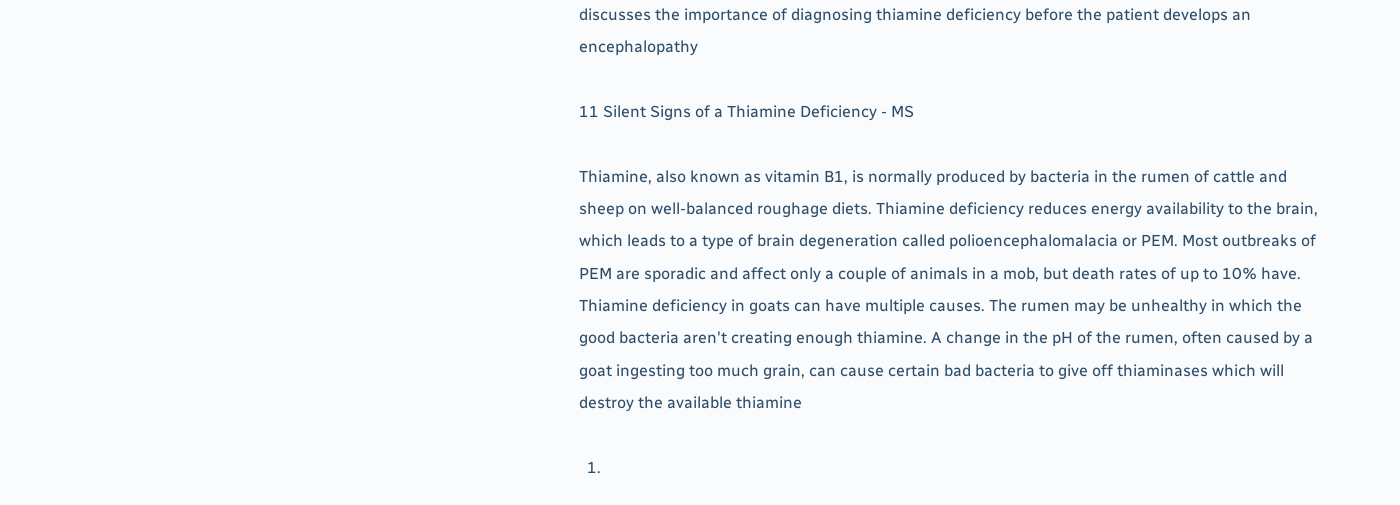discusses the importance of diagnosing thiamine deficiency before the patient develops an encephalopathy

11 Silent Signs of a Thiamine Deficiency - MS

Thiamine, also known as vitamin B1, is normally produced by bacteria in the rumen of cattle and sheep on well-balanced roughage diets. Thiamine deficiency reduces energy availability to the brain, which leads to a type of brain degeneration called polioencephalomalacia or PEM. Most outbreaks of PEM are sporadic and affect only a couple of animals in a mob, but death rates of up to 10% have. Thiamine deficiency in goats can have multiple causes. The rumen may be unhealthy in which the good bacteria aren't creating enough thiamine. A change in the pH of the rumen, often caused by a goat ingesting too much grain, can cause certain bad bacteria to give off thiaminases which will destroy the available thiamine

  1.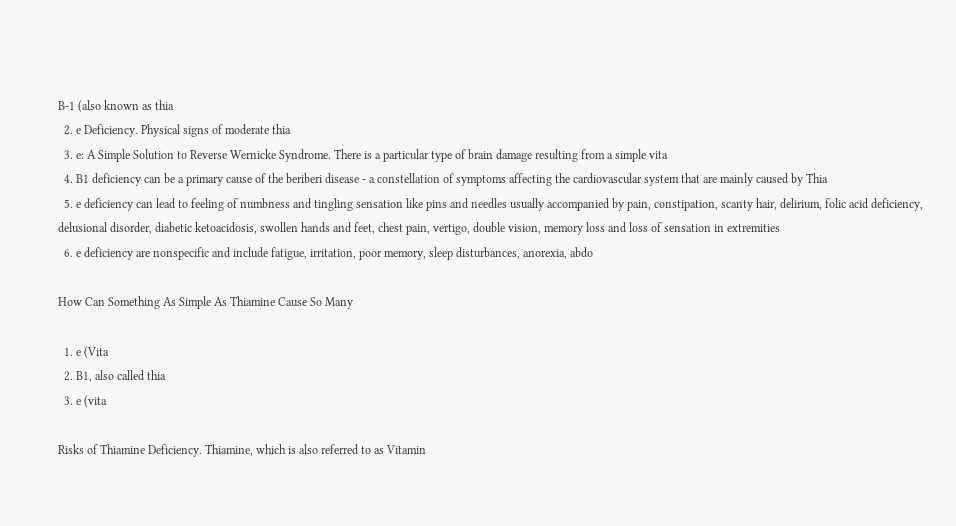B-1 (also known as thia
  2. e Deficiency. Physical signs of moderate thia
  3. e: A Simple Solution to Reverse Wernicke Syndrome. There is a particular type of brain damage resulting from a simple vita
  4. B1 deficiency can be a primary cause of the beriberi disease - a constellation of symptoms affecting the cardiovascular system that are mainly caused by Thia
  5. e deficiency can lead to feeling of numbness and tingling sensation like pins and needles usually accompanied by pain, constipation, scanty hair, delirium, folic acid deficiency, delusional disorder, diabetic ketoacidosis, swollen hands and feet, chest pain, vertigo, double vision, memory loss and loss of sensation in extremities
  6. e deficiency are nonspecific and include fatigue, irritation, poor memory, sleep disturbances, anorexia, abdo

How Can Something As Simple As Thiamine Cause So Many

  1. e (Vita
  2. B1, also called thia
  3. e (vita

Risks of Thiamine Deficiency. Thiamine, which is also referred to as Vitamin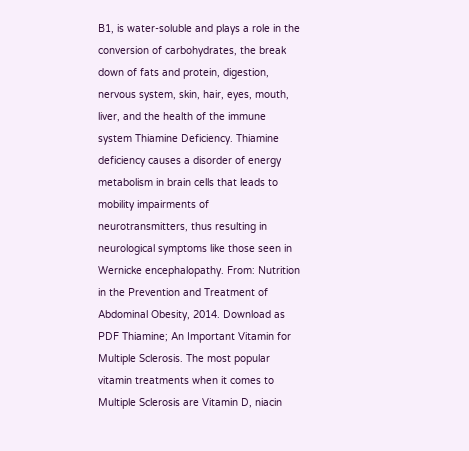B1, is water-soluble and plays a role in the conversion of carbohydrates, the break down of fats and protein, digestion, nervous system, skin, hair, eyes, mouth, liver, and the health of the immune system Thiamine Deficiency. Thiamine deficiency causes a disorder of energy metabolism in brain cells that leads to mobility impairments of neurotransmitters, thus resulting in neurological symptoms like those seen in Wernicke encephalopathy. From: Nutrition in the Prevention and Treatment of Abdominal Obesity, 2014. Download as PDF Thiamine; An Important Vitamin for Multiple Sclerosis. The most popular vitamin treatments when it comes to Multiple Sclerosis are Vitamin D, niacin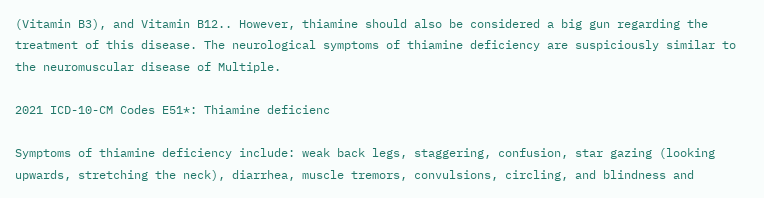(Vitamin B3), and Vitamin B12.. However, thiamine should also be considered a big gun regarding the treatment of this disease. The neurological symptoms of thiamine deficiency are suspiciously similar to the neuromuscular disease of Multiple.

2021 ICD-10-CM Codes E51*: Thiamine deficienc

Symptoms of thiamine deficiency include: weak back legs, staggering, confusion, star gazing (looking upwards, stretching the neck), diarrhea, muscle tremors, convulsions, circling, and blindness and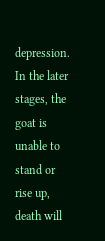depression. In the later stages, the goat is unable to stand or rise up, death will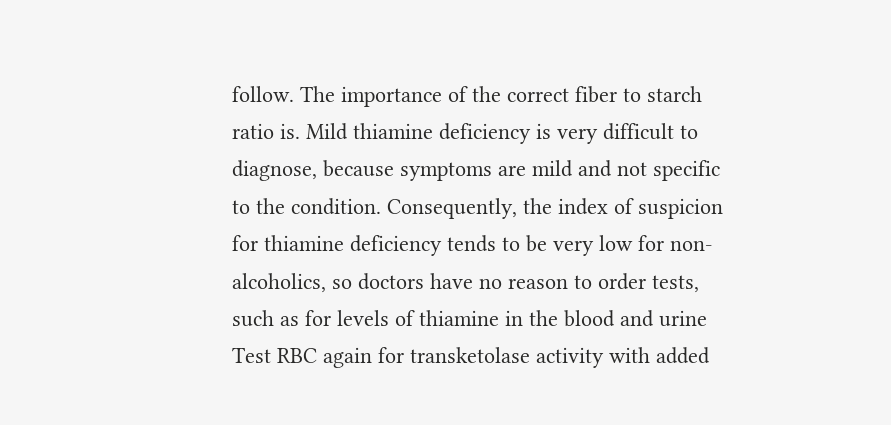follow. The importance of the correct fiber to starch ratio is. Mild thiamine deficiency is very difficult to diagnose, because symptoms are mild and not specific to the condition. Consequently, the index of suspicion for thiamine deficiency tends to be very low for non-alcoholics, so doctors have no reason to order tests, such as for levels of thiamine in the blood and urine Test RBC again for transketolase activity with added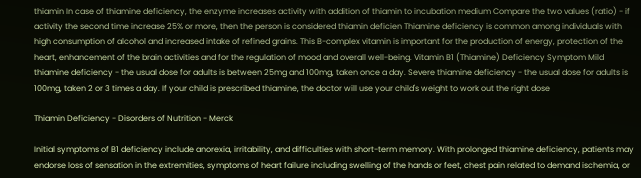thiamin In case of thiamine deficiency, the enzyme increases activity with addition of thiamin to incubation medium Compare the two values (ratio) - if activity the second time increase 25% or more, then the person is considered thiamin deficien Thiamine deficiency is common among individuals with high consumption of alcohol and increased intake of refined grains. This B-complex vitamin is important for the production of energy, protection of the heart, enhancement of the brain activities and for the regulation of mood and overall well-being. Vitamin B1 (Thiamine) Deficiency Symptom Mild thiamine deficiency - the usual dose for adults is between 25mg and 100mg, taken once a day. Severe thiamine deficiency - the usual dose for adults is 100mg, taken 2 or 3 times a day. If your child is prescribed thiamine, the doctor will use your child's weight to work out the right dose

Thiamin Deficiency - Disorders of Nutrition - Merck

Initial symptoms of B1 deficiency include anorexia, irritability, and difficulties with short-term memory. With prolonged thiamine deficiency, patients may endorse loss of sensation in the extremities, symptoms of heart failure including swelling of the hands or feet, chest pain related to demand ischemia, or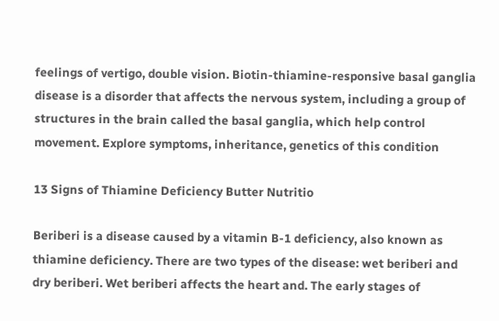feelings of vertigo, double vision. Biotin-thiamine-responsive basal ganglia disease is a disorder that affects the nervous system, including a group of structures in the brain called the basal ganglia, which help control movement. Explore symptoms, inheritance, genetics of this condition

13 Signs of Thiamine Deficiency Butter Nutritio

Beriberi is a disease caused by a vitamin B-1 deficiency, also known as thiamine deficiency. There are two types of the disease: wet beriberi and dry beriberi. Wet beriberi affects the heart and. The early stages of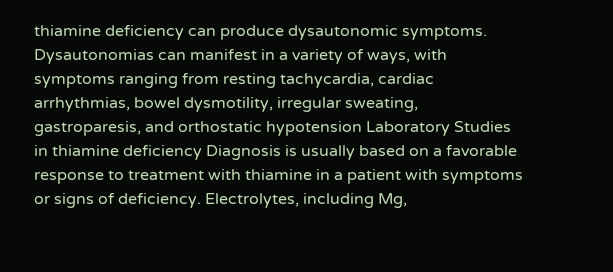thiamine deficiency can produce dysautonomic symptoms. Dysautonomias can manifest in a variety of ways, with symptoms ranging from resting tachycardia, cardiac arrhythmias, bowel dysmotility, irregular sweating, gastroparesis, and orthostatic hypotension Laboratory Studies in thiamine deficiency Diagnosis is usually based on a favorable response to treatment with thiamine in a patient with symptoms or signs of deficiency. Electrolytes, including Mg,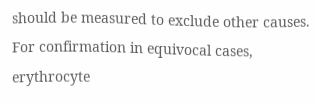should be measured to exclude other causes. For confirmation in equivocal cases, erythrocyte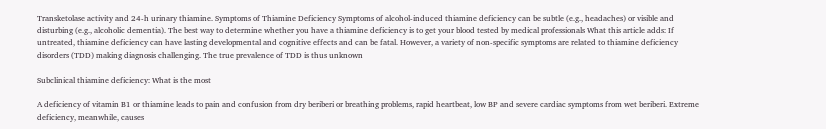Transketolase activity and 24-h urinary thiamine. Symptoms of Thiamine Deficiency Symptoms of alcohol-induced thiamine deficiency can be subtle (e.g., headaches) or visible and disturbing (e.g., alcoholic dementia). The best way to determine whether you have a thiamine deficiency is to get your blood tested by medical professionals What this article adds: If untreated, thiamine deficiency can have lasting developmental and cognitive effects and can be fatal. However, a variety of non-specific symptoms are related to thiamine deficiency disorders (TDD) making diagnosis challenging. The true prevalence of TDD is thus unknown

Subclinical thiamine deficiency: What is the most

A deficiency of vitamin B1 or thiamine leads to pain and confusion from dry beriberi or breathing problems, rapid heartbeat, low BP and severe cardiac symptoms from wet beriberi. Extreme deficiency, meanwhile, causes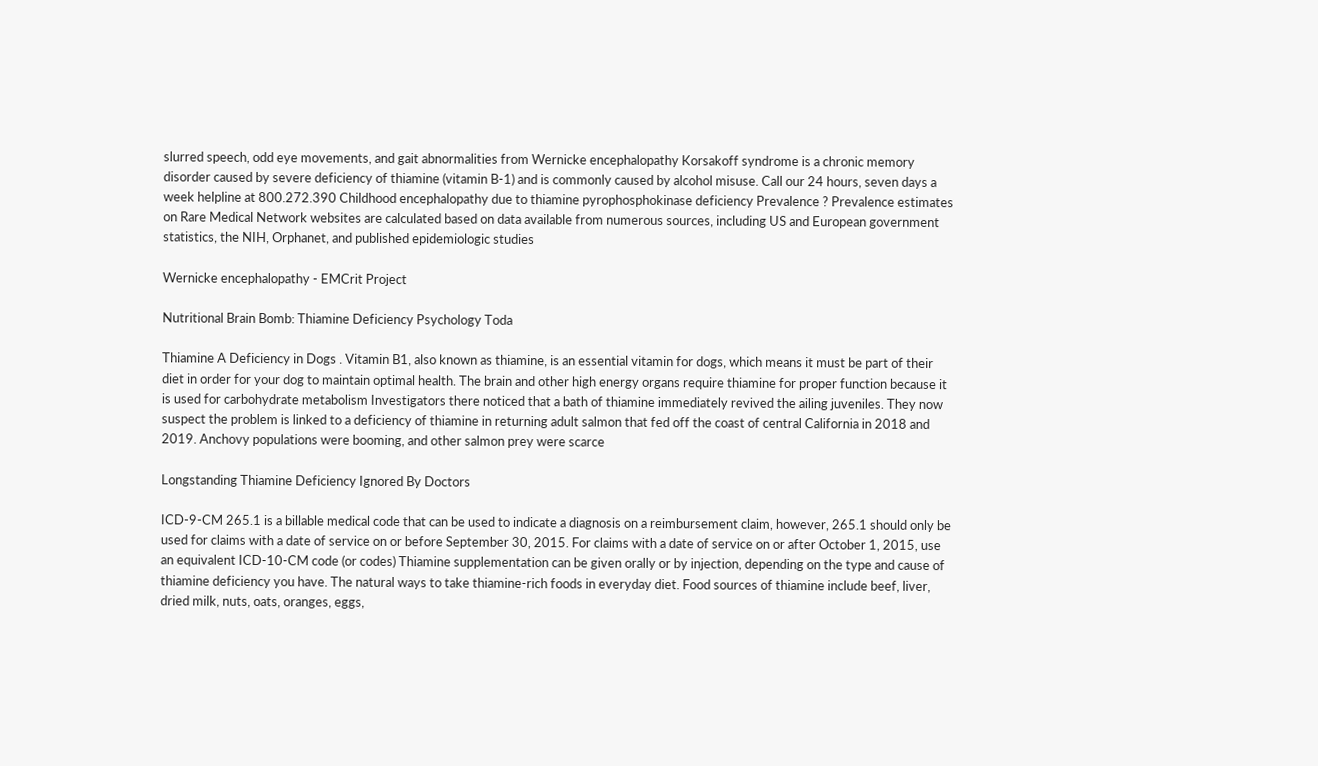slurred speech, odd eye movements, and gait abnormalities from Wernicke encephalopathy Korsakoff syndrome is a chronic memory disorder caused by severe deficiency of thiamine (vitamin B-1) and is commonly caused by alcohol misuse. Call our 24 hours, seven days a week helpline at 800.272.390 Childhood encephalopathy due to thiamine pyrophosphokinase deficiency Prevalence ? Prevalence estimates on Rare Medical Network websites are calculated based on data available from numerous sources, including US and European government statistics, the NIH, Orphanet, and published epidemiologic studies

Wernicke encephalopathy - EMCrit Project

Nutritional Brain Bomb: Thiamine Deficiency Psychology Toda

Thiamine A Deficiency in Dogs . Vitamin B1, also known as thiamine, is an essential vitamin for dogs, which means it must be part of their diet in order for your dog to maintain optimal health. The brain and other high energy organs require thiamine for proper function because it is used for carbohydrate metabolism Investigators there noticed that a bath of thiamine immediately revived the ailing juveniles. They now suspect the problem is linked to a deficiency of thiamine in returning adult salmon that fed off the coast of central California in 2018 and 2019. Anchovy populations were booming, and other salmon prey were scarce

Longstanding Thiamine Deficiency Ignored By Doctors

ICD-9-CM 265.1 is a billable medical code that can be used to indicate a diagnosis on a reimbursement claim, however, 265.1 should only be used for claims with a date of service on or before September 30, 2015. For claims with a date of service on or after October 1, 2015, use an equivalent ICD-10-CM code (or codes) Thiamine supplementation can be given orally or by injection, depending on the type and cause of thiamine deficiency you have. The natural ways to take thiamine-rich foods in everyday diet. Food sources of thiamine include beef, liver, dried milk, nuts, oats, oranges, eggs,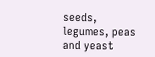seeds, legumes, peas and yeast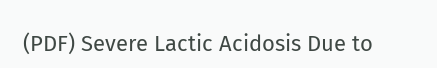(PDF) Severe Lactic Acidosis Due to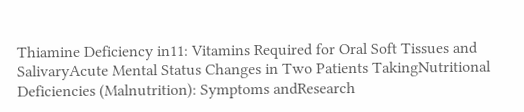Thiamine Deficiency in11: Vitamins Required for Oral Soft Tissues and SalivaryAcute Mental Status Changes in Two Patients TakingNutritional Deficiencies (Malnutrition): Symptoms andResearch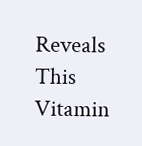Reveals This Vitamin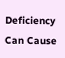Deficiency Can Cause